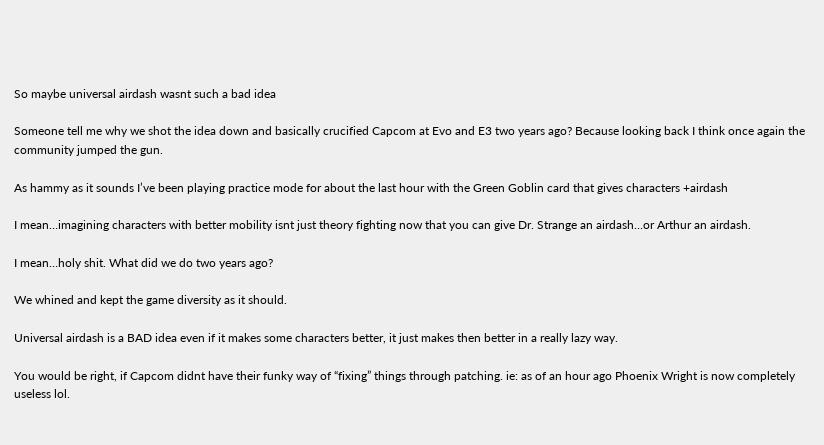So maybe universal airdash wasnt such a bad idea

Someone tell me why we shot the idea down and basically crucified Capcom at Evo and E3 two years ago? Because looking back I think once again the community jumped the gun.

As hammy as it sounds I’ve been playing practice mode for about the last hour with the Green Goblin card that gives characters +airdash

I mean…imagining characters with better mobility isnt just theory fighting now that you can give Dr. Strange an airdash…or Arthur an airdash.

I mean…holy shit. What did we do two years ago?

We whined and kept the game diversity as it should.

Universal airdash is a BAD idea even if it makes some characters better, it just makes then better in a really lazy way.

You would be right, if Capcom didnt have their funky way of “fixing” things through patching. ie: as of an hour ago Phoenix Wright is now completely useless lol.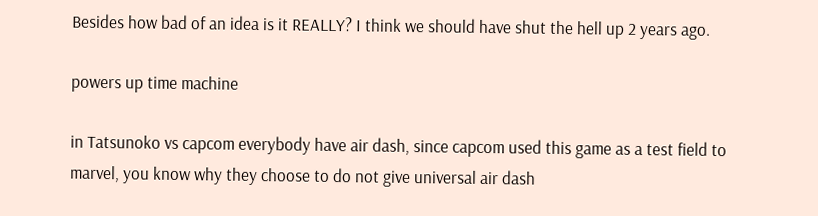Besides how bad of an idea is it REALLY? I think we should have shut the hell up 2 years ago.

powers up time machine

in Tatsunoko vs capcom everybody have air dash, since capcom used this game as a test field to marvel, you know why they choose to do not give universal air dash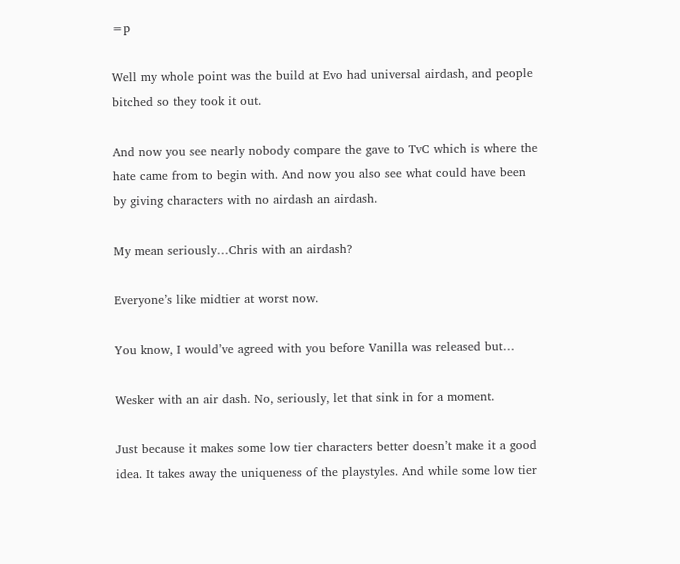=p

Well my whole point was the build at Evo had universal airdash, and people bitched so they took it out.

And now you see nearly nobody compare the gave to TvC which is where the hate came from to begin with. And now you also see what could have been by giving characters with no airdash an airdash.

My mean seriously…Chris with an airdash?

Everyone’s like midtier at worst now.

You know, I would’ve agreed with you before Vanilla was released but…

Wesker with an air dash. No, seriously, let that sink in for a moment.

Just because it makes some low tier characters better doesn’t make it a good idea. It takes away the uniqueness of the playstyles. And while some low tier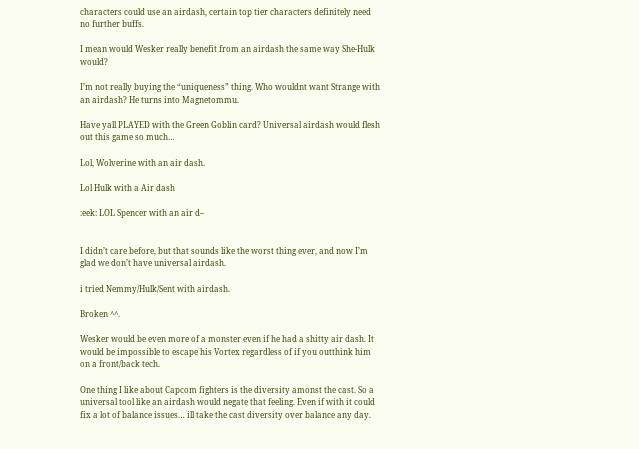characters could use an airdash, certain top tier characters definitely need no further buffs.

I mean would Wesker really benefit from an airdash the same way She-Hulk would?

I’m not really buying the “uniqueness” thing. Who wouldnt want Strange with an airdash? He turns into Magnetommu.

Have yall PLAYED with the Green Goblin card? Universal airdash would flesh out this game so much…

Lol, Wolverine with an air dash.

Lol Hulk with a Air dash

:eek: LOL Spencer with an air d–


I didn’t care before, but that sounds like the worst thing ever, and now I’m glad we don’t have universal airdash.

i tried Nemmy/Hulk/Sent with airdash.

Broken ^^.

Wesker would be even more of a monster even if he had a shitty air dash. It would be impossible to escape his Vortex regardless of if you outthink him on a front/back tech.

One thing I like about Capcom fighters is the diversity amonst the cast. So a universal tool like an airdash would negate that feeling. Even if with it could fix a lot of balance issues… ill take the cast diversity over balance any day.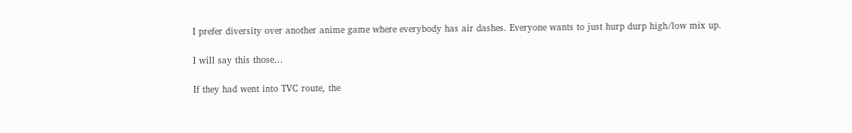I prefer diversity over another anime game where everybody has air dashes. Everyone wants to just hurp durp high/low mix up.

I will say this those…

If they had went into TVC route, the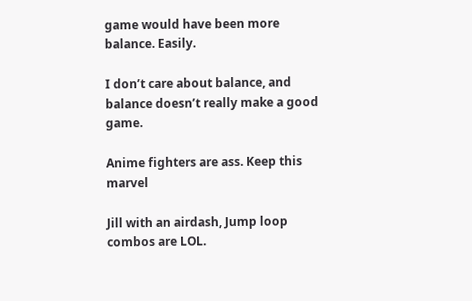game would have been more balance. Easily.

I don’t care about balance, and balance doesn’t really make a good game.

Anime fighters are ass. Keep this marvel

Jill with an airdash, Jump loop combos are LOL.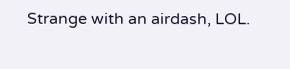Strange with an airdash, LOL.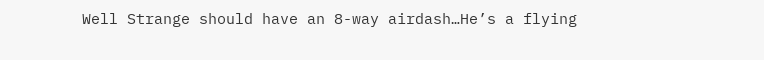Well Strange should have an 8-way airdash…He’s a flying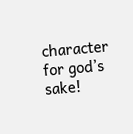character for god’s sake!